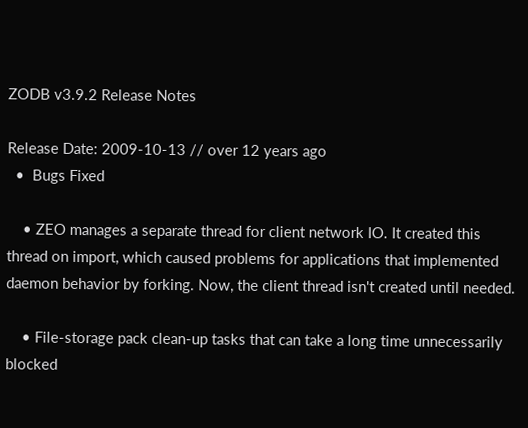ZODB v3.9.2 Release Notes

Release Date: 2009-10-13 // over 12 years ago
  •  Bugs Fixed

    • ZEO manages a separate thread for client network IO. It created this thread on import, which caused problems for applications that implemented daemon behavior by forking. Now, the client thread isn't created until needed.

    • File-storage pack clean-up tasks that can take a long time unnecessarily blocked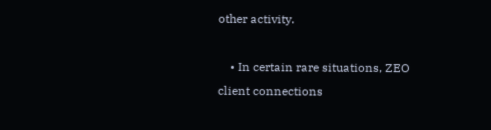other activity.

    • In certain rare situations, ZEO client connections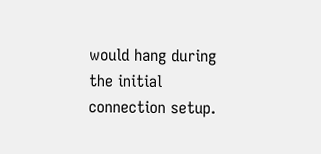would hang during the initial connection setup.